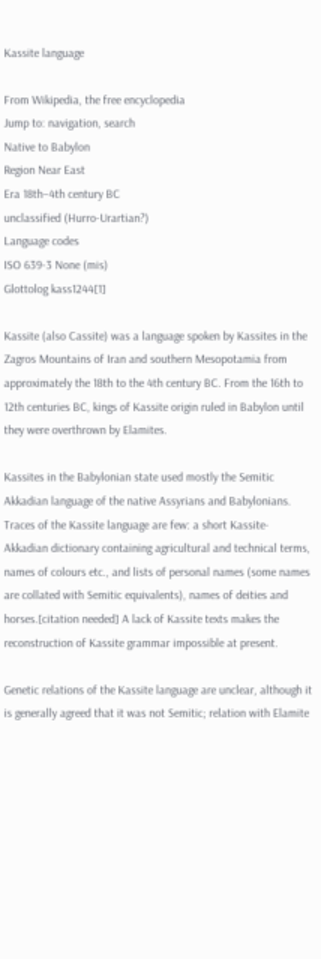Kassite language

From Wikipedia, the free encyclopedia
Jump to: navigation, search
Native to Babylon
Region Near East
Era 18th–4th century BC
unclassified (Hurro-Urartian?)
Language codes
ISO 639-3 None (mis)
Glottolog kass1244[1]

Kassite (also Cassite) was a language spoken by Kassites in the Zagros Mountains of Iran and southern Mesopotamia from approximately the 18th to the 4th century BC. From the 16th to 12th centuries BC, kings of Kassite origin ruled in Babylon until they were overthrown by Elamites.

Kassites in the Babylonian state used mostly the Semitic Akkadian language of the native Assyrians and Babylonians. Traces of the Kassite language are few: a short Kassite-Akkadian dictionary containing agricultural and technical terms, names of colours etc., and lists of personal names (some names are collated with Semitic equivalents), names of deities and horses.[citation needed] A lack of Kassite texts makes the reconstruction of Kassite grammar impossible at present.

Genetic relations of the Kassite language are unclear, although it is generally agreed that it was not Semitic; relation with Elamite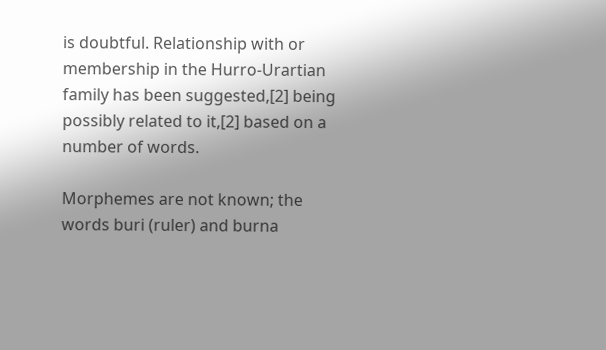is doubtful. Relationship with or membership in the Hurro-Urartian family has been suggested,[2] being possibly related to it,[2] based on a number of words.

Morphemes are not known; the words buri (ruler) and burna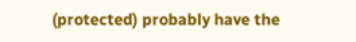(protected) probably have the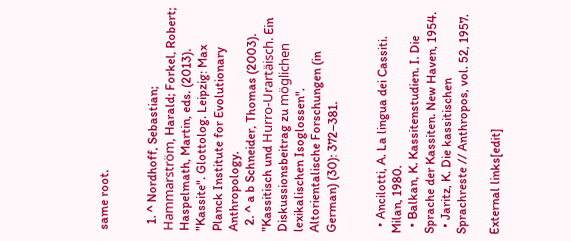same root.


  1. ^ Nordhoff, Sebastian; Hammarström, Harald; Forkel, Robert; Haspelmath, Martin, eds. (2013). "Kassite". Glottolog. Leipzig: Max Planck Institute for Evolutionary Anthropology.
  2. ^ a b Schneider, Thomas (2003). "Kassitisch und Hurro-Urartäisch. Ein Diskussionsbeitrag zu möglichen lexikalischen Isoglossen". Altorientalische Forschungen (in German) (30): 372–381.


  • Ancilotti, A. La lingua dei Cassiti. Milan, 1980.
  • Balkan, K. Kassitenstudien. I. Die Sprache der Kassiten. New Haven, 1954.
  • Jaritz, K. Die kassitischen Sprachreste // Anthropos, vol. 52, 1957.

External links[edit]